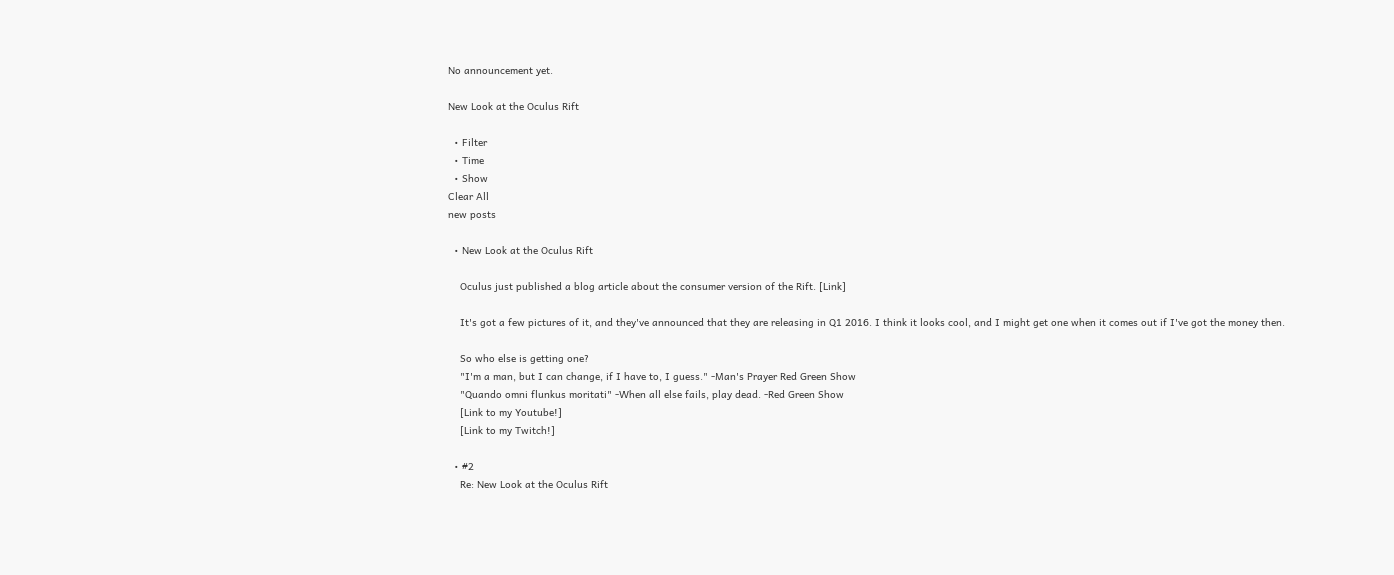No announcement yet.

New Look at the Oculus Rift

  • Filter
  • Time
  • Show
Clear All
new posts

  • New Look at the Oculus Rift

    Oculus just published a blog article about the consumer version of the Rift. [Link]

    It's got a few pictures of it, and they've announced that they are releasing in Q1 2016. I think it looks cool, and I might get one when it comes out if I've got the money then.

    So who else is getting one?
    "I'm a man, but I can change, if I have to, I guess." -Man's Prayer Red Green Show
    "Quando omni flunkus moritati" -When all else fails, play dead. -Red Green Show
    [Link to my Youtube!]
    [Link to my Twitch!]

  • #2
    Re: New Look at the Oculus Rift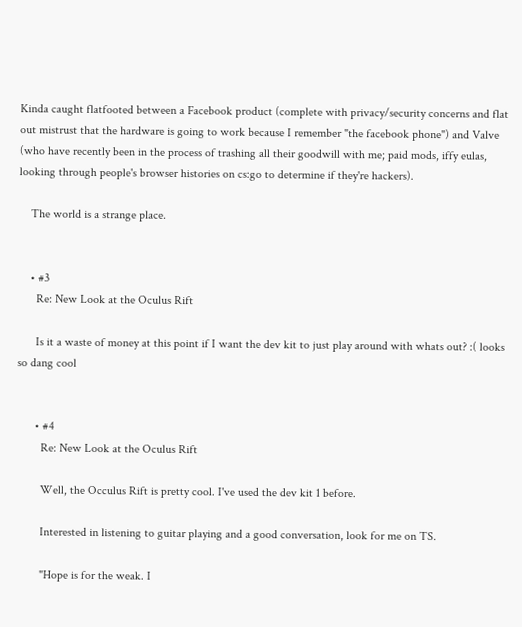Kinda caught flatfooted between a Facebook product (complete with privacy/security concerns and flat out mistrust that the hardware is going to work because I remember "the facebook phone") and Valve (who have recently been in the process of trashing all their goodwill with me; paid mods, iffy eulas, looking through people's browser histories on cs:go to determine if they're hackers).

    The world is a strange place.


    • #3
      Re: New Look at the Oculus Rift

      Is it a waste of money at this point if I want the dev kit to just play around with whats out? :( looks so dang cool


      • #4
        Re: New Look at the Oculus Rift

        Well, the Occulus Rift is pretty cool. I've used the dev kit 1 before.

        Interested in listening to guitar playing and a good conversation, look for me on TS.

        "Hope is for the weak. I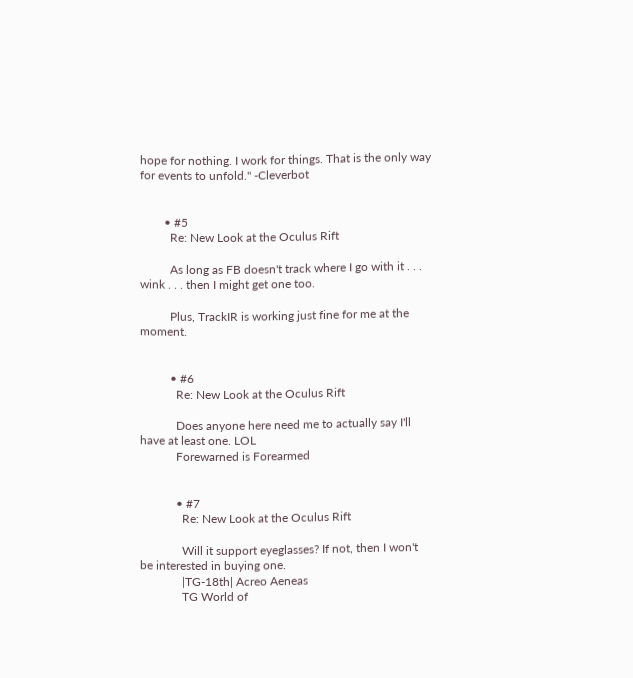hope for nothing. I work for things. That is the only way for events to unfold." -Cleverbot


        • #5
          Re: New Look at the Oculus Rift

          As long as FB doesn't track where I go with it . . . wink . . . then I might get one too.

          Plus, TrackIR is working just fine for me at the moment.


          • #6
            Re: New Look at the Oculus Rift

            Does anyone here need me to actually say I'll have at least one. LOL
            Forewarned is Forearmed


            • #7
              Re: New Look at the Oculus Rift

              Will it support eyeglasses? If not, then I won't be interested in buying one.
              |TG-18th| Acreo Aeneas
              TG World of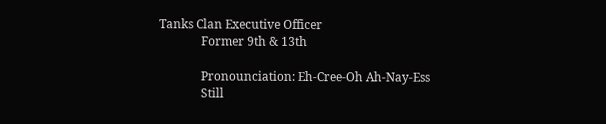Tanks Clan Executive Officer
              Former 9th & 13th

              Pronounciation: Eh-Cree-Oh Ah-Nay-Ess
              Still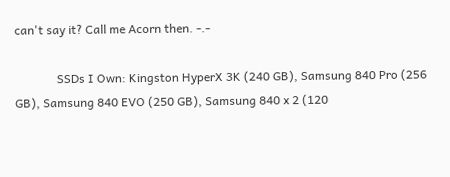can't say it? Call me Acorn then. -.-

              SSDs I Own: Kingston HyperX 3K (240 GB), Samsung 840 Pro (256 GB), Samsung 840 EVO (250 GB), Samsung 840 x 2 (120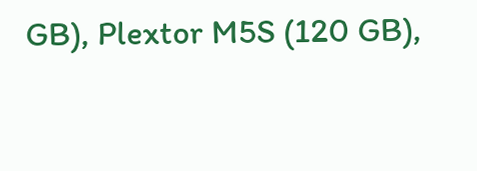GB), Plextor M5S (120 GB),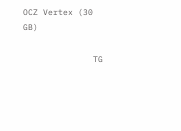OCZ Vertex (30 GB)

              TG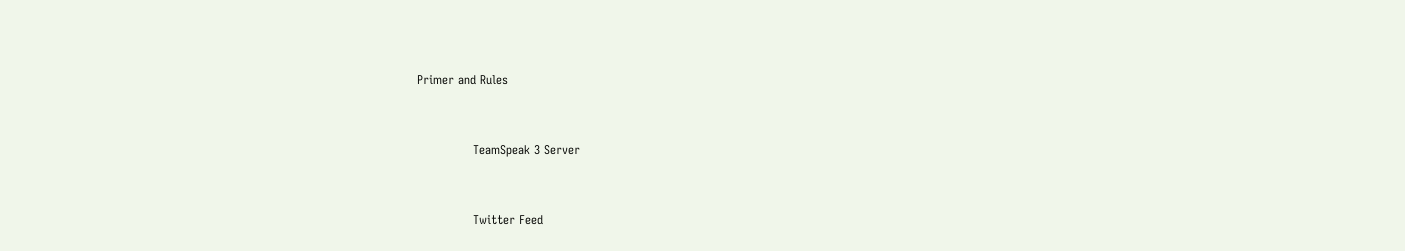Primer and Rules




              TeamSpeak 3 Server




              Twitter Feed